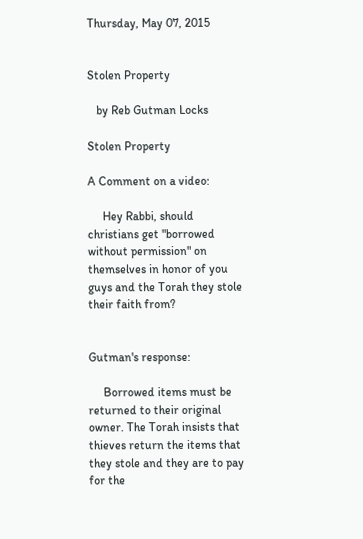Thursday, May 07, 2015


Stolen Property

   by Reb Gutman Locks

Stolen Property

A Comment on a video:

     Hey Rabbi, should christians get "borrowed without permission" on themselves in honor of you guys and the Torah they stole their faith from?


Gutman's response:

     Borrowed items must be returned to their original owner. The Torah insists that thieves return the items that they stole and they are to pay for the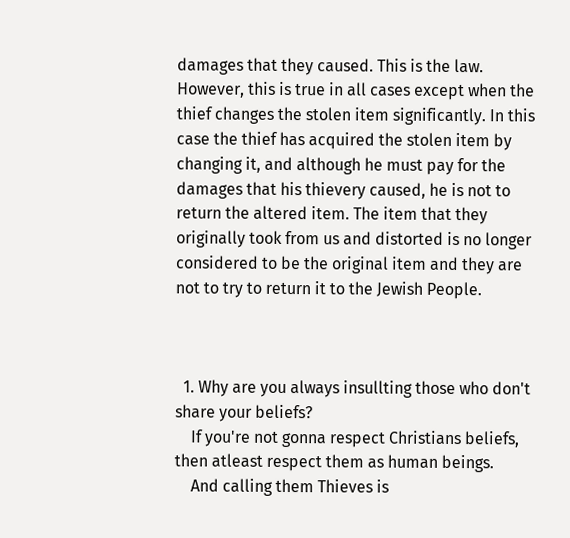damages that they caused. This is the law. However, this is true in all cases except when the thief changes the stolen item significantly. In this case the thief has acquired the stolen item by changing it, and although he must pay for the damages that his thievery caused, he is not to return the altered item. The item that they originally took from us and distorted is no longer considered to be the original item and they are not to try to return it to the Jewish People.



  1. Why are you always insullting those who don't share your beliefs?
    If you're not gonna respect Christians beliefs, then atleast respect them as human beings.
    And calling them Thieves is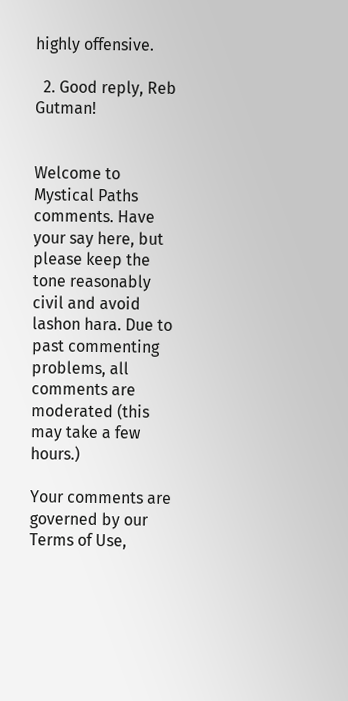highly offensive.

  2. Good reply, Reb Gutman!


Welcome to Mystical Paths comments. Have your say here, but please keep the tone reasonably civil and avoid lashon hara. Due to past commenting problems, all comments are moderated (this may take a few hours.)

Your comments are governed by our Terms of Use,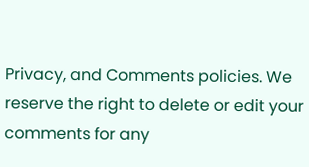Privacy, and Comments policies. We reserve the right to delete or edit your comments for any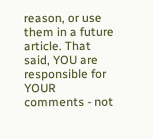reason, or use them in a future article. That said, YOU are responsible for YOUR comments - not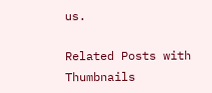us.

Related Posts with Thumbnails